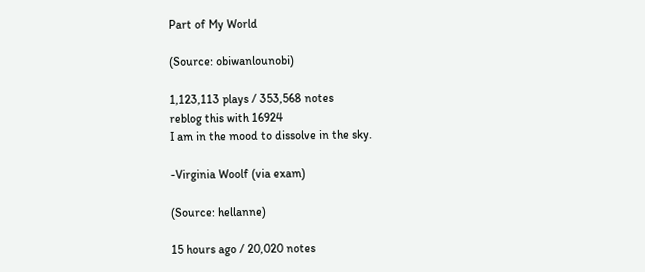Part of My World

(Source: obiwanlounobi)

1,123,113 plays / 353,568 notes
reblog this with 16924
I am in the mood to dissolve in the sky.

-Virginia Woolf (via exam)

(Source: hellanne)

15 hours ago / 20,020 notes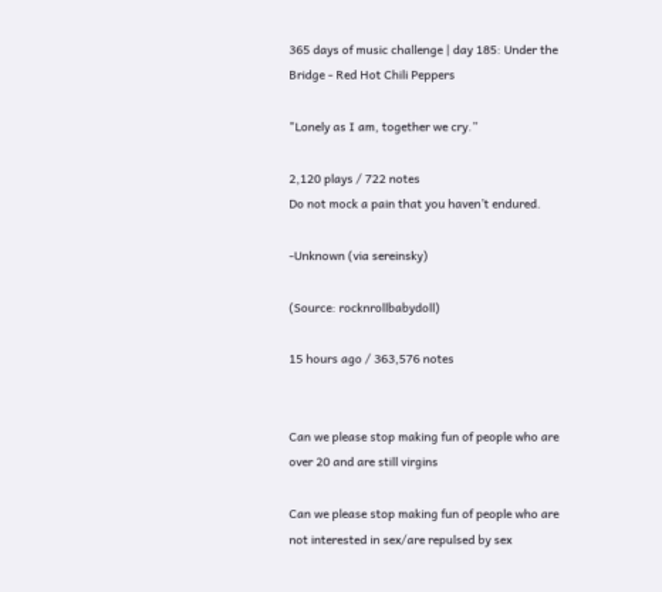365 days of music challenge | day 185: Under the Bridge - Red Hot Chili Peppers

"Lonely as I am, together we cry.”

2,120 plays / 722 notes
Do not mock a pain that you haven’t endured.

-Unknown (via sereinsky)

(Source: rocknrollbabydoll)

15 hours ago / 363,576 notes


Can we please stop making fun of people who are over 20 and are still virgins

Can we please stop making fun of people who are not interested in sex/are repulsed by sex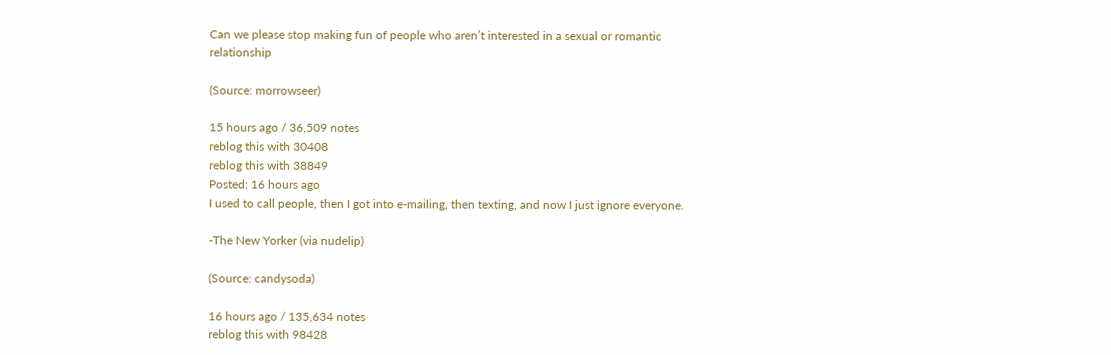Can we please stop making fun of people who aren’t interested in a sexual or romantic relationship

(Source: morrowseer)

15 hours ago / 36,509 notes
reblog this with 30408
reblog this with 38849
Posted: 16 hours ago
I used to call people, then I got into e-mailing, then texting, and now I just ignore everyone.

-The New Yorker (via nudelip)

(Source: candysoda)

16 hours ago / 135,634 notes
reblog this with 98428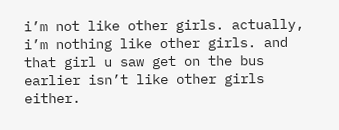i’m not like other girls. actually, i’m nothing like other girls. and that girl u saw get on the bus earlier isn’t like other girls either.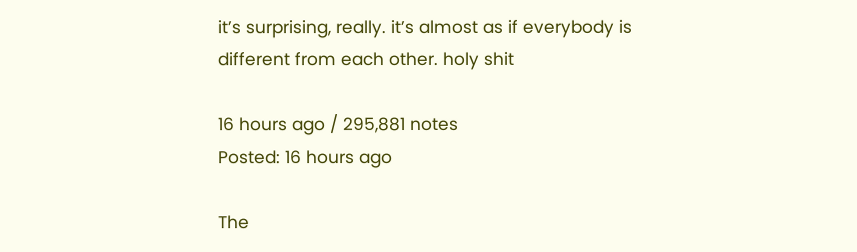it’s surprising, really. it’s almost as if everybody is different from each other. holy shit

16 hours ago / 295,881 notes
Posted: 16 hours ago

The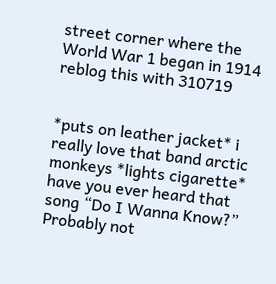street corner where the World War 1 began in 1914
reblog this with 310719


*puts on leather jacket* i really love that band arctic monkeys *lights cigarette* have you ever heard that song “Do I Wanna Know?” Probably not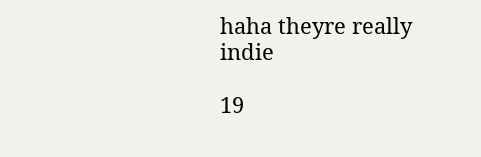haha theyre really indie

19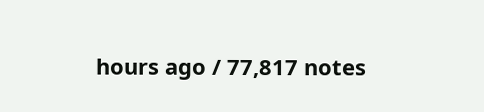hours ago / 77,817 notes